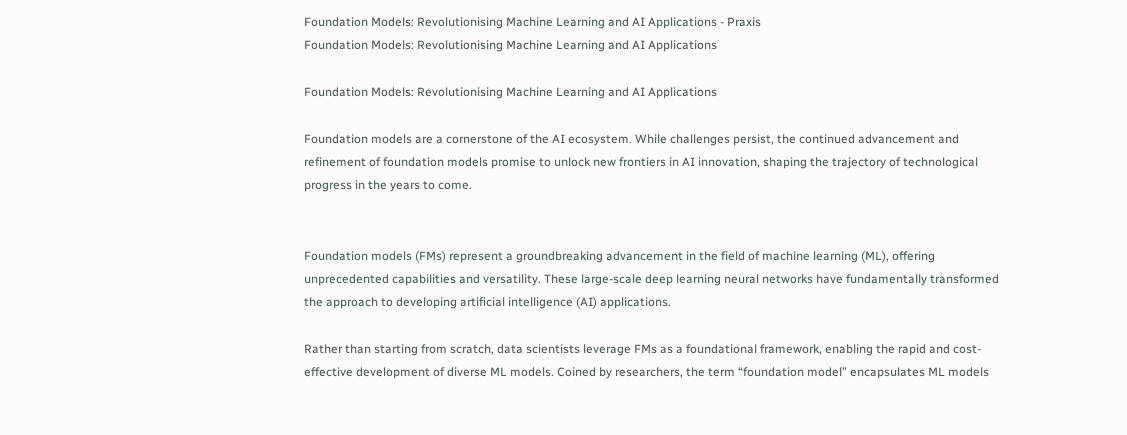Foundation Models: Revolutionising Machine Learning and AI Applications - Praxis
Foundation Models: Revolutionising Machine Learning and AI Applications

Foundation Models: Revolutionising Machine Learning and AI Applications

Foundation models are a cornerstone of the AI ecosystem. While challenges persist, the continued advancement and refinement of foundation models promise to unlock new frontiers in AI innovation, shaping the trajectory of technological progress in the years to come.


Foundation models (FMs) represent a groundbreaking advancement in the field of machine learning (ML), offering unprecedented capabilities and versatility. These large-scale deep learning neural networks have fundamentally transformed the approach to developing artificial intelligence (AI) applications.

Rather than starting from scratch, data scientists leverage FMs as a foundational framework, enabling the rapid and cost-effective development of diverse ML models. Coined by researchers, the term “foundation model” encapsulates ML models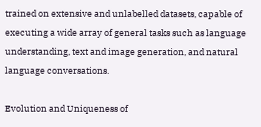trained on extensive and unlabelled datasets, capable of executing a wide array of general tasks such as language understanding, text and image generation, and natural language conversations.

Evolution and Uniqueness of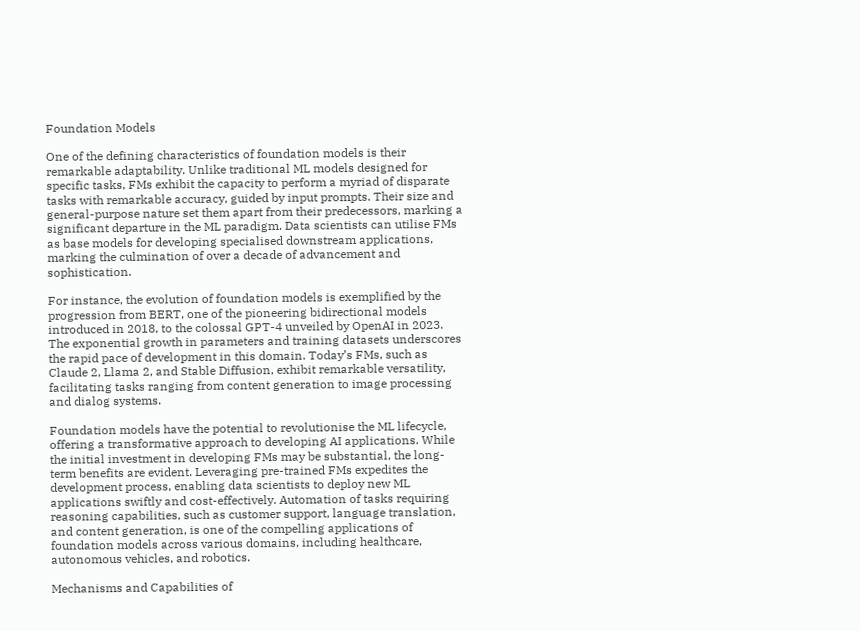Foundation Models

One of the defining characteristics of foundation models is their remarkable adaptability. Unlike traditional ML models designed for specific tasks, FMs exhibit the capacity to perform a myriad of disparate tasks with remarkable accuracy, guided by input prompts. Their size and general-purpose nature set them apart from their predecessors, marking a significant departure in the ML paradigm. Data scientists can utilise FMs as base models for developing specialised downstream applications, marking the culmination of over a decade of advancement and sophistication.

For instance, the evolution of foundation models is exemplified by the progression from BERT, one of the pioneering bidirectional models introduced in 2018, to the colossal GPT-4 unveiled by OpenAI in 2023. The exponential growth in parameters and training datasets underscores the rapid pace of development in this domain. Today’s FMs, such as Claude 2, Llama 2, and Stable Diffusion, exhibit remarkable versatility, facilitating tasks ranging from content generation to image processing and dialog systems.

Foundation models have the potential to revolutionise the ML lifecycle, offering a transformative approach to developing AI applications. While the initial investment in developing FMs may be substantial, the long-term benefits are evident. Leveraging pre-trained FMs expedites the development process, enabling data scientists to deploy new ML applications swiftly and cost-effectively. Automation of tasks requiring reasoning capabilities, such as customer support, language translation, and content generation, is one of the compelling applications of foundation models across various domains, including healthcare, autonomous vehicles, and robotics.

Mechanisms and Capabilities of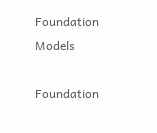Foundation Models

Foundation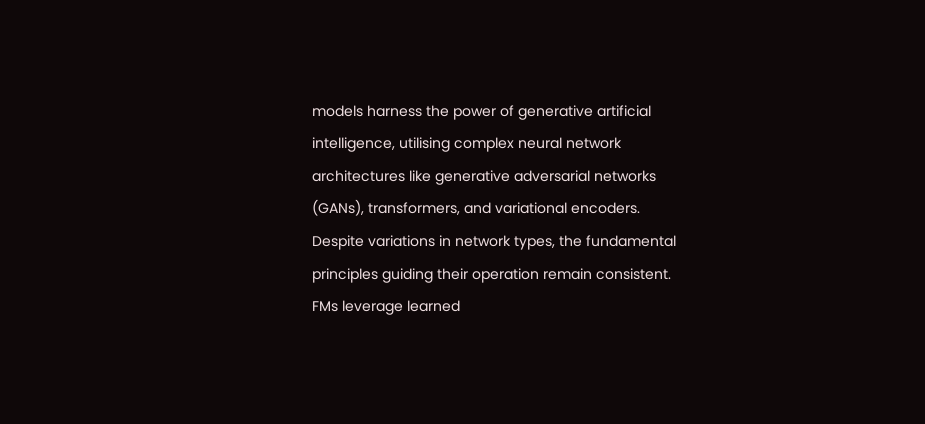models harness the power of generative artificial intelligence, utilising complex neural network architectures like generative adversarial networks (GANs), transformers, and variational encoders. Despite variations in network types, the fundamental principles guiding their operation remain consistent. FMs leverage learned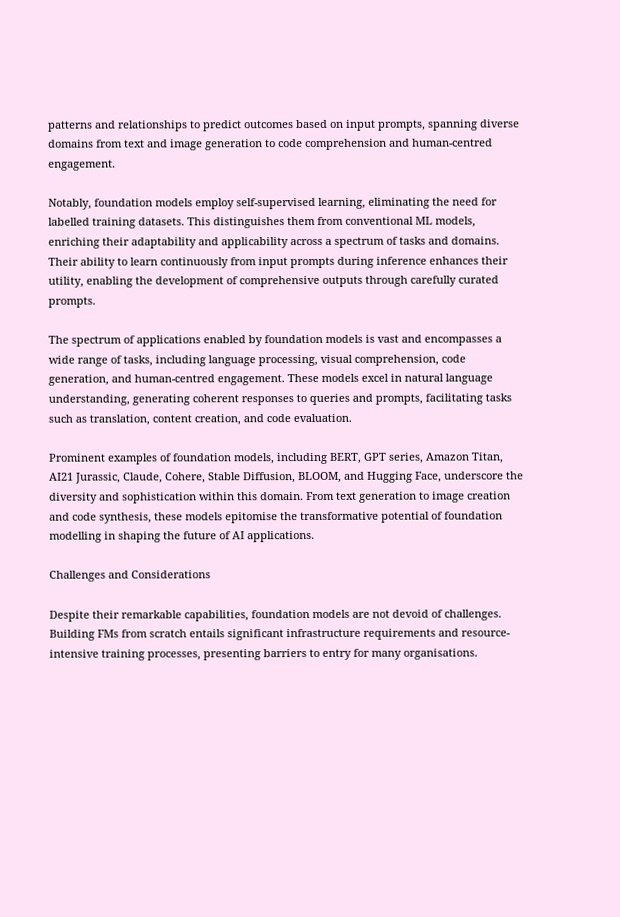patterns and relationships to predict outcomes based on input prompts, spanning diverse domains from text and image generation to code comprehension and human-centred engagement.

Notably, foundation models employ self-supervised learning, eliminating the need for labelled training datasets. This distinguishes them from conventional ML models, enriching their adaptability and applicability across a spectrum of tasks and domains. Their ability to learn continuously from input prompts during inference enhances their utility, enabling the development of comprehensive outputs through carefully curated prompts.

The spectrum of applications enabled by foundation models is vast and encompasses a wide range of tasks, including language processing, visual comprehension, code generation, and human-centred engagement. These models excel in natural language understanding, generating coherent responses to queries and prompts, facilitating tasks such as translation, content creation, and code evaluation.

Prominent examples of foundation models, including BERT, GPT series, Amazon Titan, AI21 Jurassic, Claude, Cohere, Stable Diffusion, BLOOM, and Hugging Face, underscore the diversity and sophistication within this domain. From text generation to image creation and code synthesis, these models epitomise the transformative potential of foundation modelling in shaping the future of AI applications.

Challenges and Considerations

Despite their remarkable capabilities, foundation models are not devoid of challenges. Building FMs from scratch entails significant infrastructure requirements and resource-intensive training processes, presenting barriers to entry for many organisations.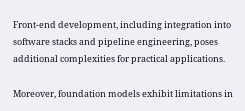Front-end development, including integration into software stacks and pipeline engineering, poses additional complexities for practical applications.

Moreover, foundation models exhibit limitations in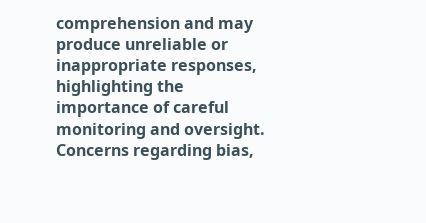comprehension and may produce unreliable or inappropriate responses, highlighting the importance of careful monitoring and oversight. Concerns regarding bias,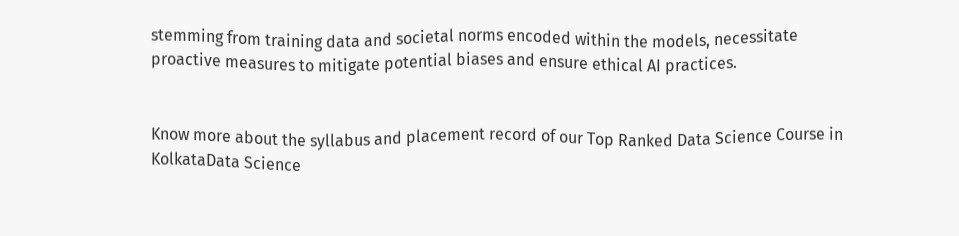stemming from training data and societal norms encoded within the models, necessitate proactive measures to mitigate potential biases and ensure ethical AI practices.


Know more about the syllabus and placement record of our Top Ranked Data Science Course in KolkataData Science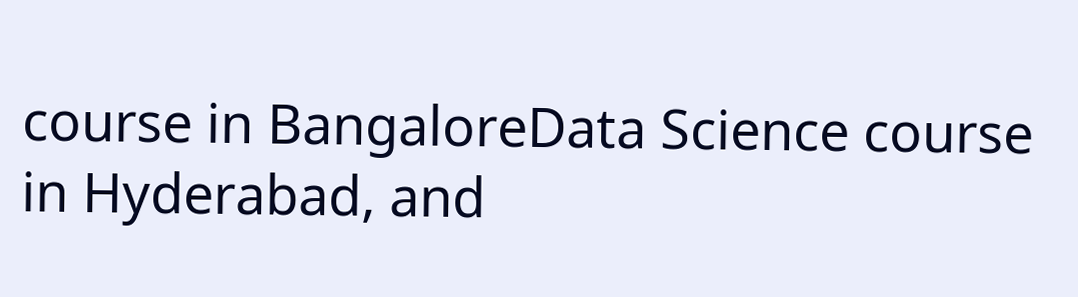course in BangaloreData Science course in Hyderabad, and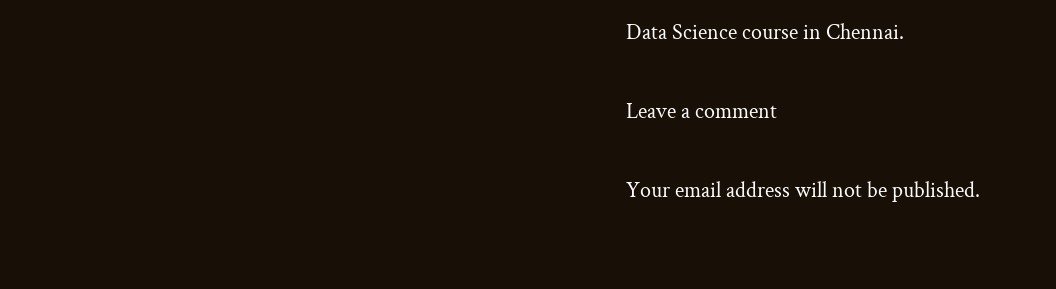Data Science course in Chennai.

Leave a comment

Your email address will not be published.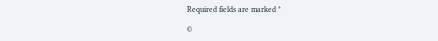Required fields are marked *

©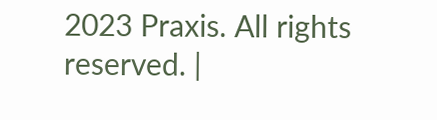2023 Praxis. All rights reserved. |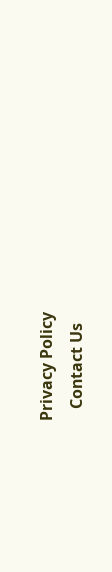Privacy Policy
   Contact Us